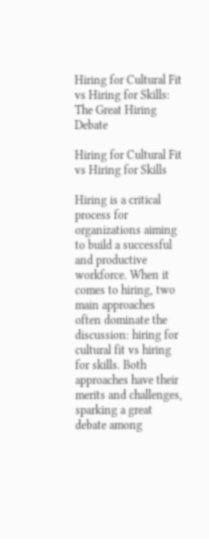Hiring for Cultural Fit vs Hiring for Skills: The Great Hiring Debate

Hiring for Cultural Fit vs Hiring for Skills

Hiring is a critical process for organizations aiming to build a successful and productive workforce. When it comes to hiring, two main approaches often dominate the discussion: hiring for cultural fit vs hiring for skills. Both approaches have their merits and challenges, sparking a great debate among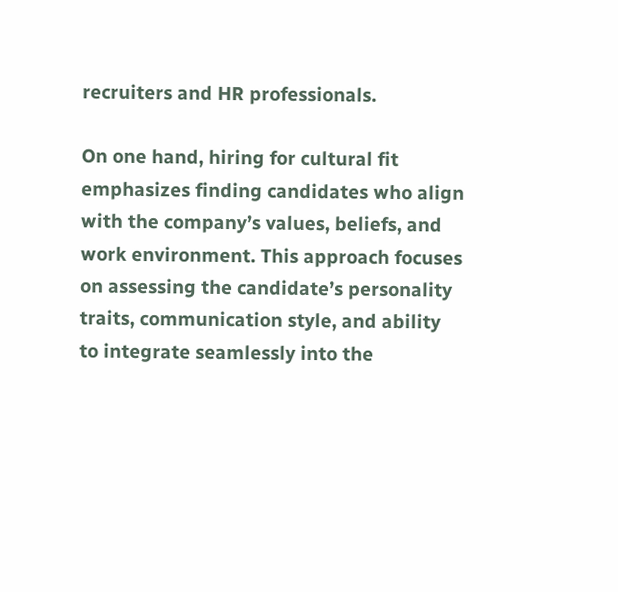recruiters and HR professionals.

On one hand, hiring for cultural fit emphasizes finding candidates who align with the company’s values, beliefs, and work environment. This approach focuses on assessing the candidate’s personality traits, communication style, and ability to integrate seamlessly into the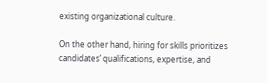existing organizational culture.

On the other hand, hiring for skills prioritizes candidates’ qualifications, expertise, and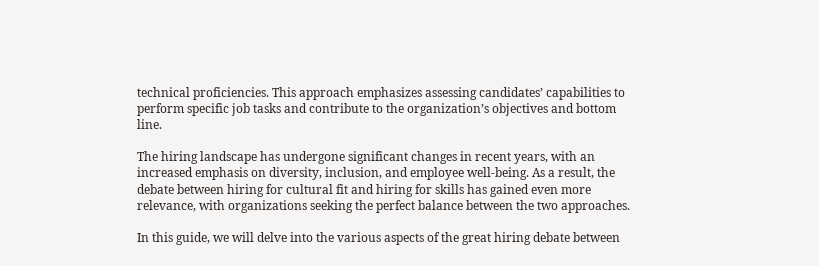technical proficiencies. This approach emphasizes assessing candidates’ capabilities to perform specific job tasks and contribute to the organization’s objectives and bottom line.

The hiring landscape has undergone significant changes in recent years, with an increased emphasis on diversity, inclusion, and employee well-being. As a result, the debate between hiring for cultural fit and hiring for skills has gained even more relevance, with organizations seeking the perfect balance between the two approaches.

In this guide, we will delve into the various aspects of the great hiring debate between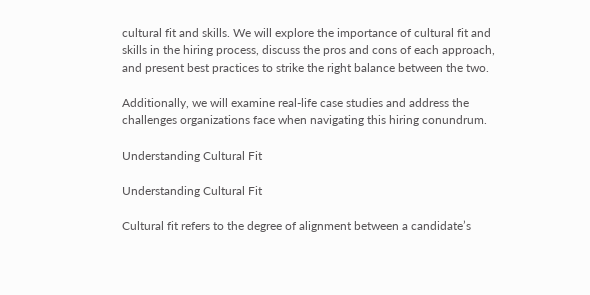cultural fit and skills. We will explore the importance of cultural fit and skills in the hiring process, discuss the pros and cons of each approach, and present best practices to strike the right balance between the two.

Additionally, we will examine real-life case studies and address the challenges organizations face when navigating this hiring conundrum.

Understanding Cultural Fit

Understanding Cultural Fit

Cultural fit refers to the degree of alignment between a candidate’s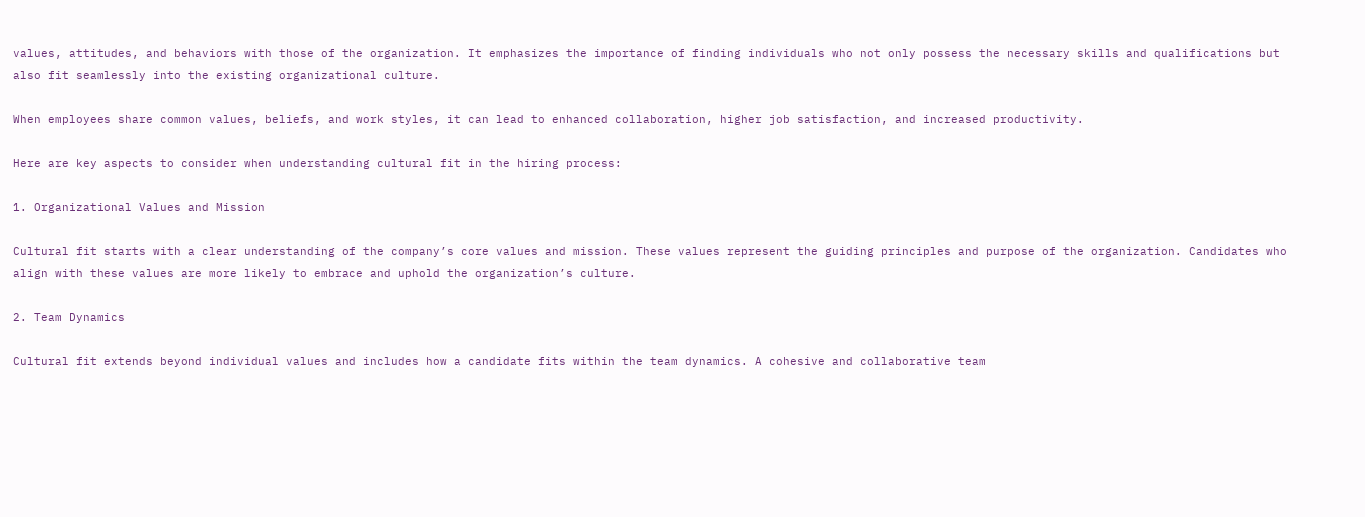values, attitudes, and behaviors with those of the organization. It emphasizes the importance of finding individuals who not only possess the necessary skills and qualifications but also fit seamlessly into the existing organizational culture.

When employees share common values, beliefs, and work styles, it can lead to enhanced collaboration, higher job satisfaction, and increased productivity.

Here are key aspects to consider when understanding cultural fit in the hiring process:

1. Organizational Values and Mission

Cultural fit starts with a clear understanding of the company’s core values and mission. These values represent the guiding principles and purpose of the organization. Candidates who align with these values are more likely to embrace and uphold the organization’s culture.

2. Team Dynamics

Cultural fit extends beyond individual values and includes how a candidate fits within the team dynamics. A cohesive and collaborative team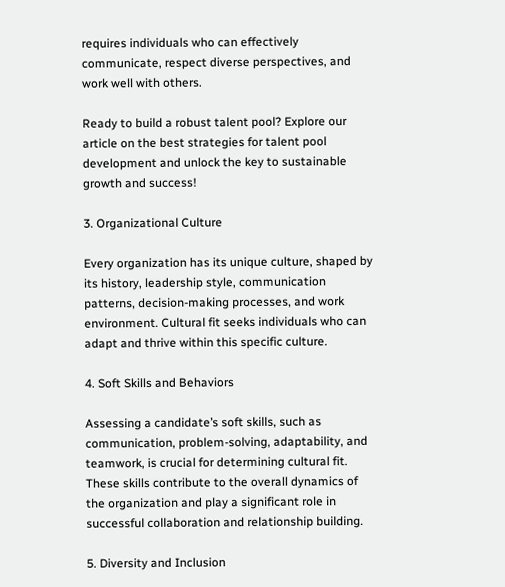requires individuals who can effectively communicate, respect diverse perspectives, and work well with others.

Ready to build a robust talent pool? Explore our article on the best strategies for talent pool development and unlock the key to sustainable growth and success!

3. Organizational Culture

Every organization has its unique culture, shaped by its history, leadership style, communication patterns, decision-making processes, and work environment. Cultural fit seeks individuals who can adapt and thrive within this specific culture.

4. Soft Skills and Behaviors

Assessing a candidate’s soft skills, such as communication, problem-solving, adaptability, and teamwork, is crucial for determining cultural fit. These skills contribute to the overall dynamics of the organization and play a significant role in successful collaboration and relationship building.

5. Diversity and Inclusion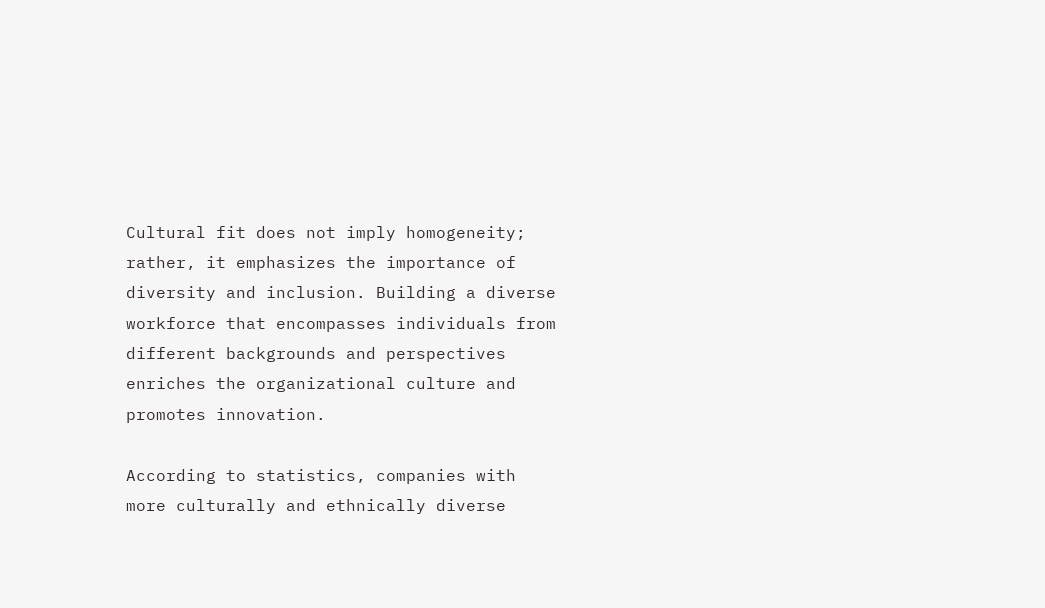Cultural fit does not imply homogeneity; rather, it emphasizes the importance of diversity and inclusion. Building a diverse workforce that encompasses individuals from different backgrounds and perspectives enriches the organizational culture and promotes innovation.

According to statistics, companies with more culturally and ethnically diverse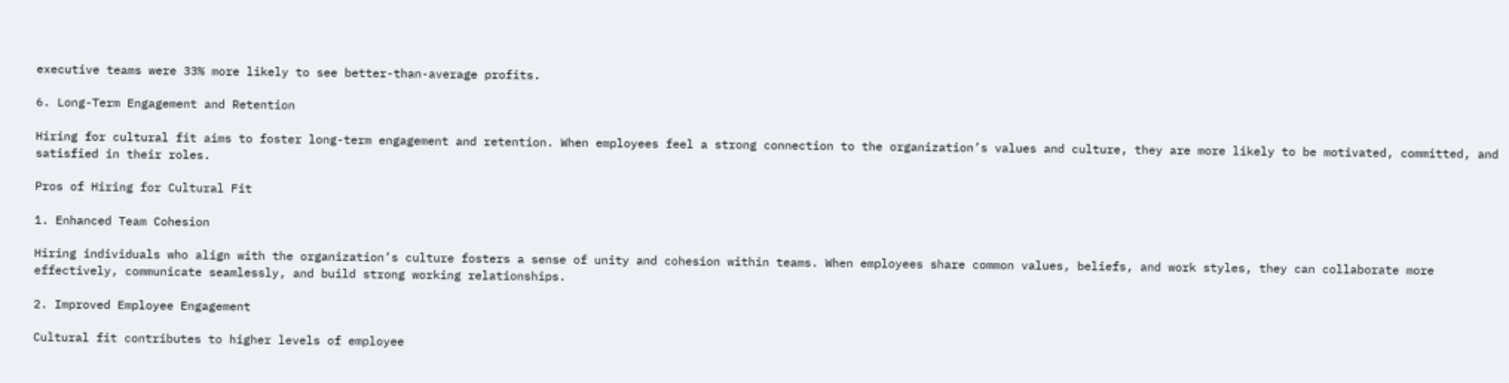executive teams were 33% more likely to see better-than-average profits.

6. Long-Term Engagement and Retention

Hiring for cultural fit aims to foster long-term engagement and retention. When employees feel a strong connection to the organization’s values and culture, they are more likely to be motivated, committed, and satisfied in their roles.

Pros of Hiring for Cultural Fit

1. Enhanced Team Cohesion

Hiring individuals who align with the organization’s culture fosters a sense of unity and cohesion within teams. When employees share common values, beliefs, and work styles, they can collaborate more effectively, communicate seamlessly, and build strong working relationships.

2. Improved Employee Engagement

Cultural fit contributes to higher levels of employee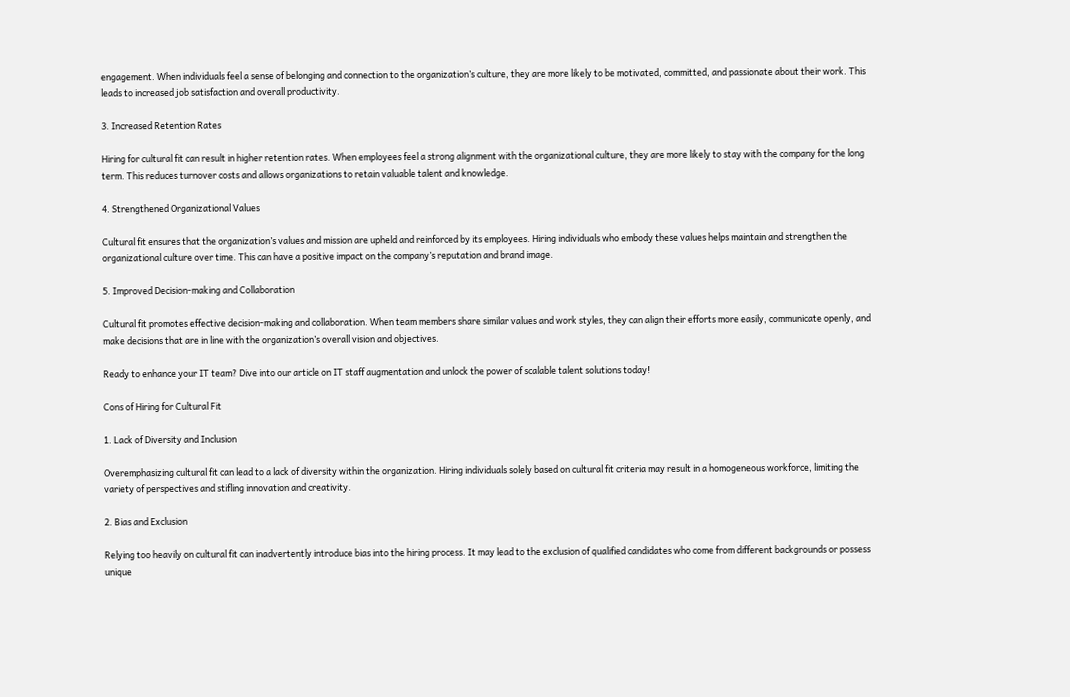engagement. When individuals feel a sense of belonging and connection to the organization’s culture, they are more likely to be motivated, committed, and passionate about their work. This leads to increased job satisfaction and overall productivity.

3. Increased Retention Rates

Hiring for cultural fit can result in higher retention rates. When employees feel a strong alignment with the organizational culture, they are more likely to stay with the company for the long term. This reduces turnover costs and allows organizations to retain valuable talent and knowledge.

4. Strengthened Organizational Values

Cultural fit ensures that the organization’s values and mission are upheld and reinforced by its employees. Hiring individuals who embody these values helps maintain and strengthen the organizational culture over time. This can have a positive impact on the company’s reputation and brand image.

5. Improved Decision-making and Collaboration

Cultural fit promotes effective decision-making and collaboration. When team members share similar values and work styles, they can align their efforts more easily, communicate openly, and make decisions that are in line with the organization’s overall vision and objectives.

Ready to enhance your IT team? Dive into our article on IT staff augmentation and unlock the power of scalable talent solutions today!

Cons of Hiring for Cultural Fit

1. Lack of Diversity and Inclusion

Overemphasizing cultural fit can lead to a lack of diversity within the organization. Hiring individuals solely based on cultural fit criteria may result in a homogeneous workforce, limiting the variety of perspectives and stifling innovation and creativity.

2. Bias and Exclusion

Relying too heavily on cultural fit can inadvertently introduce bias into the hiring process. It may lead to the exclusion of qualified candidates who come from different backgrounds or possess unique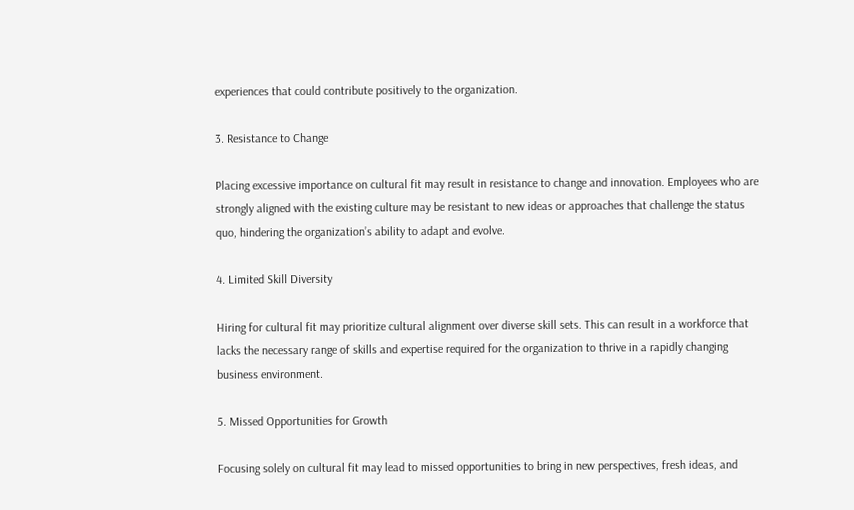experiences that could contribute positively to the organization.

3. Resistance to Change

Placing excessive importance on cultural fit may result in resistance to change and innovation. Employees who are strongly aligned with the existing culture may be resistant to new ideas or approaches that challenge the status quo, hindering the organization’s ability to adapt and evolve.

4. Limited Skill Diversity

Hiring for cultural fit may prioritize cultural alignment over diverse skill sets. This can result in a workforce that lacks the necessary range of skills and expertise required for the organization to thrive in a rapidly changing business environment.

5. Missed Opportunities for Growth

Focusing solely on cultural fit may lead to missed opportunities to bring in new perspectives, fresh ideas, and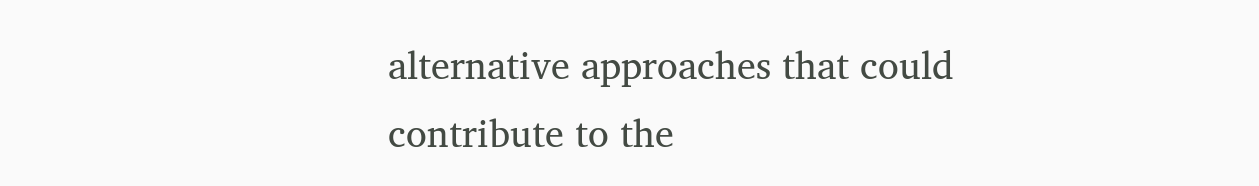alternative approaches that could contribute to the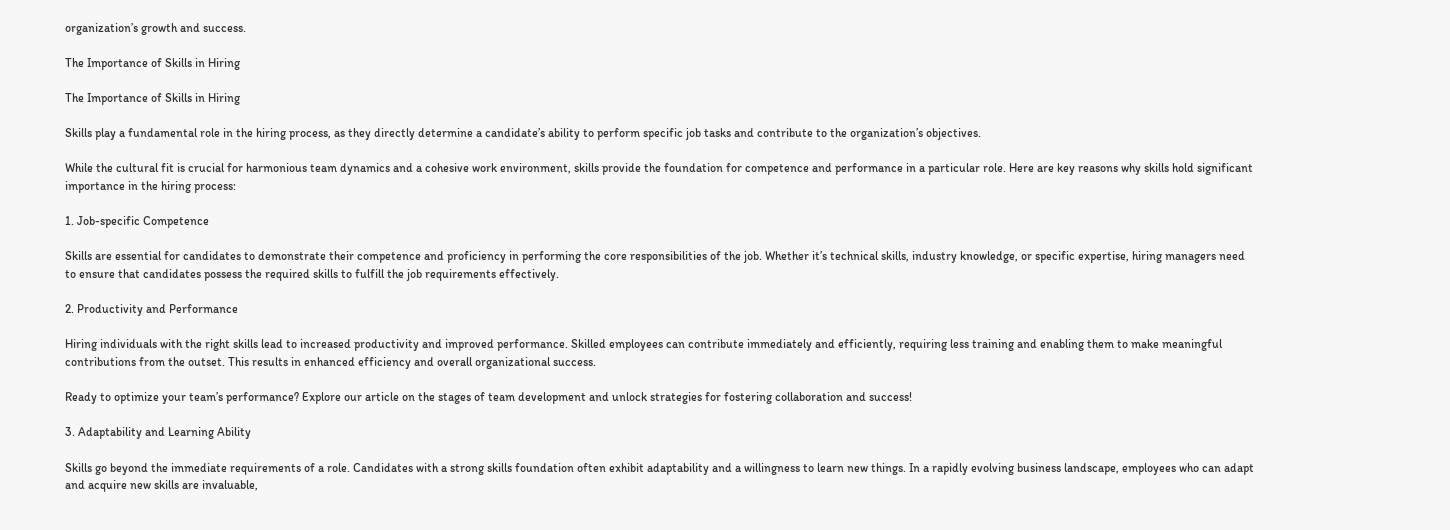organization’s growth and success.

The Importance of Skills in Hiring

The Importance of Skills in Hiring

Skills play a fundamental role in the hiring process, as they directly determine a candidate’s ability to perform specific job tasks and contribute to the organization’s objectives.

While the cultural fit is crucial for harmonious team dynamics and a cohesive work environment, skills provide the foundation for competence and performance in a particular role. Here are key reasons why skills hold significant importance in the hiring process:

1. Job-specific Competence

Skills are essential for candidates to demonstrate their competence and proficiency in performing the core responsibilities of the job. Whether it’s technical skills, industry knowledge, or specific expertise, hiring managers need to ensure that candidates possess the required skills to fulfill the job requirements effectively.

2. Productivity and Performance

Hiring individuals with the right skills lead to increased productivity and improved performance. Skilled employees can contribute immediately and efficiently, requiring less training and enabling them to make meaningful contributions from the outset. This results in enhanced efficiency and overall organizational success.

Ready to optimize your team’s performance? Explore our article on the stages of team development and unlock strategies for fostering collaboration and success!

3. Adaptability and Learning Ability

Skills go beyond the immediate requirements of a role. Candidates with a strong skills foundation often exhibit adaptability and a willingness to learn new things. In a rapidly evolving business landscape, employees who can adapt and acquire new skills are invaluable,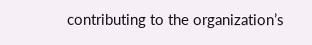contributing to the organization’s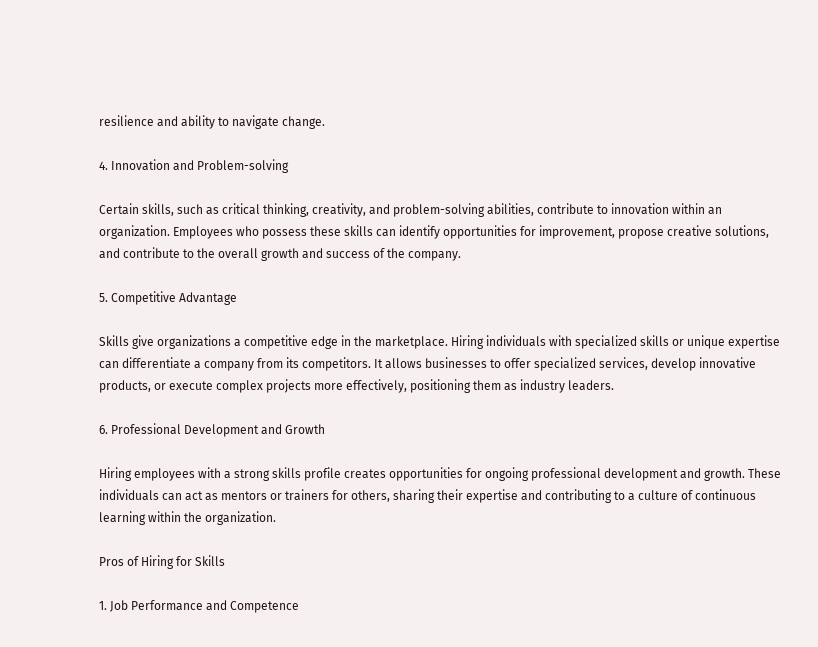resilience and ability to navigate change.

4. Innovation and Problem-solving

Certain skills, such as critical thinking, creativity, and problem-solving abilities, contribute to innovation within an organization. Employees who possess these skills can identify opportunities for improvement, propose creative solutions, and contribute to the overall growth and success of the company.

5. Competitive Advantage

Skills give organizations a competitive edge in the marketplace. Hiring individuals with specialized skills or unique expertise can differentiate a company from its competitors. It allows businesses to offer specialized services, develop innovative products, or execute complex projects more effectively, positioning them as industry leaders.

6. Professional Development and Growth

Hiring employees with a strong skills profile creates opportunities for ongoing professional development and growth. These individuals can act as mentors or trainers for others, sharing their expertise and contributing to a culture of continuous learning within the organization.

Pros of Hiring for Skills

1. Job Performance and Competence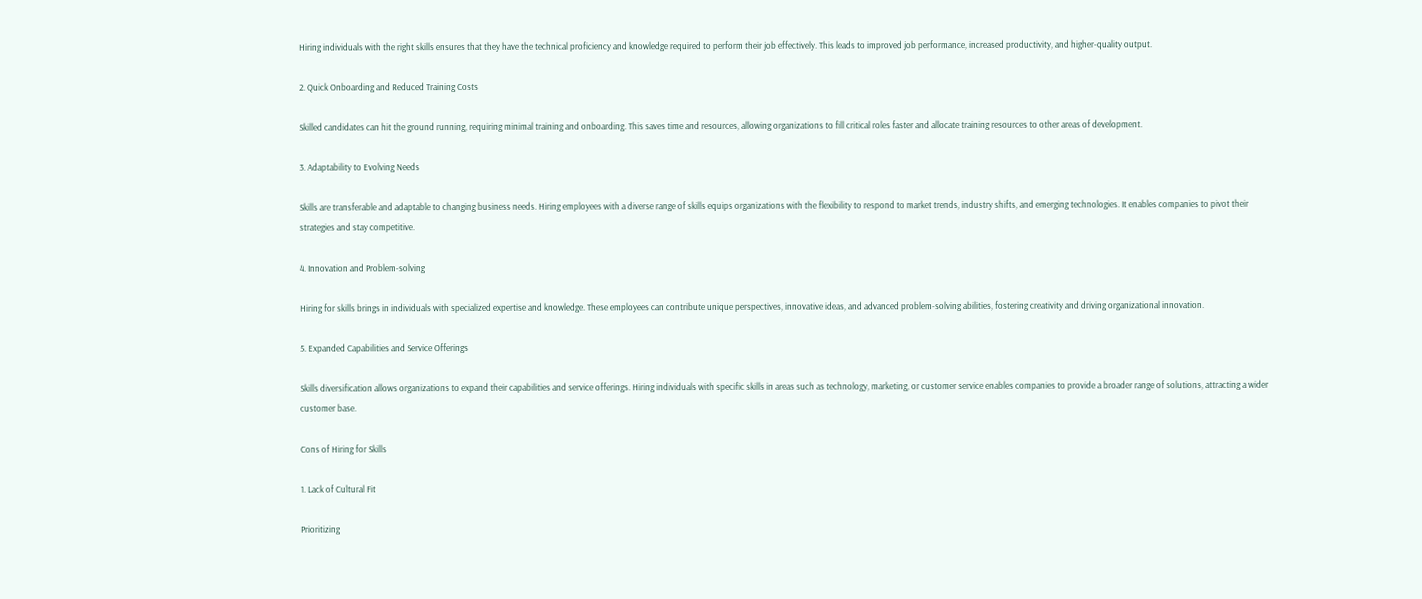Hiring individuals with the right skills ensures that they have the technical proficiency and knowledge required to perform their job effectively. This leads to improved job performance, increased productivity, and higher-quality output.

2. Quick Onboarding and Reduced Training Costs

Skilled candidates can hit the ground running, requiring minimal training and onboarding. This saves time and resources, allowing organizations to fill critical roles faster and allocate training resources to other areas of development.

3. Adaptability to Evolving Needs

Skills are transferable and adaptable to changing business needs. Hiring employees with a diverse range of skills equips organizations with the flexibility to respond to market trends, industry shifts, and emerging technologies. It enables companies to pivot their strategies and stay competitive.

4. Innovation and Problem-solving

Hiring for skills brings in individuals with specialized expertise and knowledge. These employees can contribute unique perspectives, innovative ideas, and advanced problem-solving abilities, fostering creativity and driving organizational innovation.

5. Expanded Capabilities and Service Offerings

Skills diversification allows organizations to expand their capabilities and service offerings. Hiring individuals with specific skills in areas such as technology, marketing, or customer service enables companies to provide a broader range of solutions, attracting a wider customer base.

Cons of Hiring for Skills

1. Lack of Cultural Fit

Prioritizing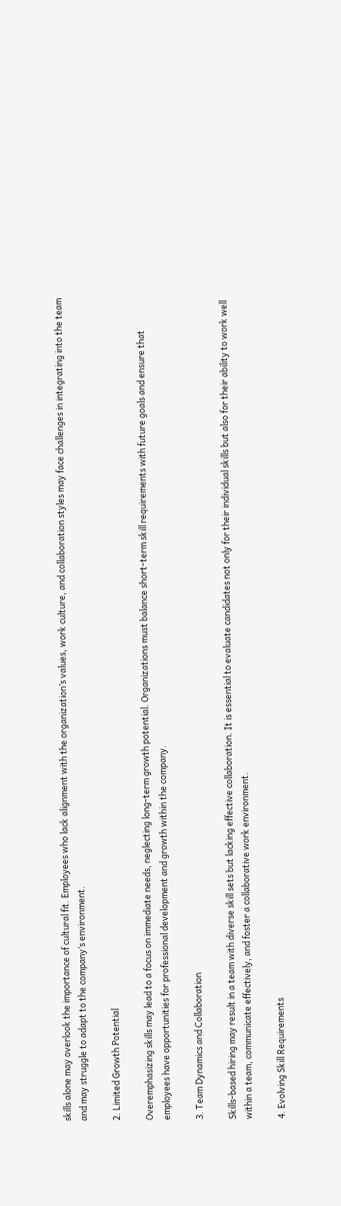skills alone may overlook the importance of cultural fit. Employees who lack alignment with the organization’s values, work culture, and collaboration styles may face challenges in integrating into the team and may struggle to adapt to the company’s environment.

2. Limited Growth Potential

Overemphasizing skills may lead to a focus on immediate needs, neglecting long-term growth potential. Organizations must balance short-term skill requirements with future goals and ensure that employees have opportunities for professional development and growth within the company.

3. Team Dynamics and Collaboration

Skills-based hiring may result in a team with diverse skill sets but lacking effective collaboration. It is essential to evaluate candidates not only for their individual skills but also for their ability to work well within a team, communicate effectively, and foster a collaborative work environment.

4. Evolving Skill Requirements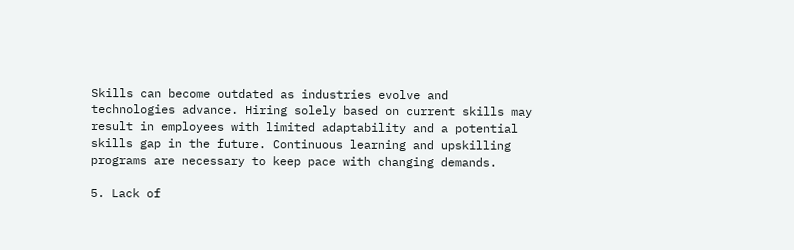Skills can become outdated as industries evolve and technologies advance. Hiring solely based on current skills may result in employees with limited adaptability and a potential skills gap in the future. Continuous learning and upskilling programs are necessary to keep pace with changing demands.

5. Lack of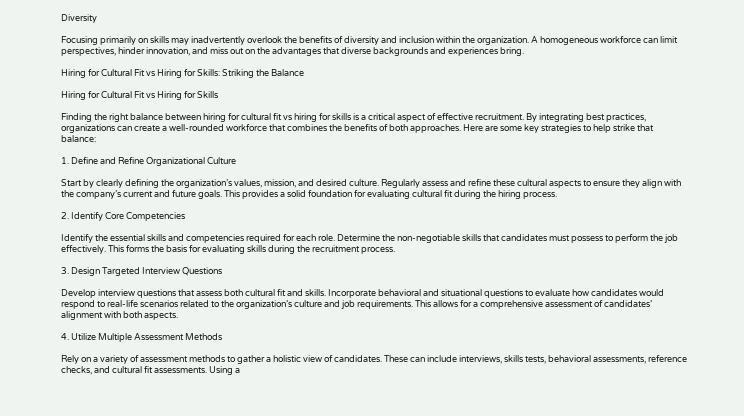Diversity

Focusing primarily on skills may inadvertently overlook the benefits of diversity and inclusion within the organization. A homogeneous workforce can limit perspectives, hinder innovation, and miss out on the advantages that diverse backgrounds and experiences bring.

Hiring for Cultural Fit vs Hiring for Skills: Striking the Balance

Hiring for Cultural Fit vs Hiring for Skills

Finding the right balance between hiring for cultural fit vs hiring for skills is a critical aspect of effective recruitment. By integrating best practices, organizations can create a well-rounded workforce that combines the benefits of both approaches. Here are some key strategies to help strike that balance:

1. Define and Refine Organizational Culture

Start by clearly defining the organization’s values, mission, and desired culture. Regularly assess and refine these cultural aspects to ensure they align with the company’s current and future goals. This provides a solid foundation for evaluating cultural fit during the hiring process.

2. Identify Core Competencies

Identify the essential skills and competencies required for each role. Determine the non-negotiable skills that candidates must possess to perform the job effectively. This forms the basis for evaluating skills during the recruitment process.

3. Design Targeted Interview Questions

Develop interview questions that assess both cultural fit and skills. Incorporate behavioral and situational questions to evaluate how candidates would respond to real-life scenarios related to the organization’s culture and job requirements. This allows for a comprehensive assessment of candidates’ alignment with both aspects.

4. Utilize Multiple Assessment Methods

Rely on a variety of assessment methods to gather a holistic view of candidates. These can include interviews, skills tests, behavioral assessments, reference checks, and cultural fit assessments. Using a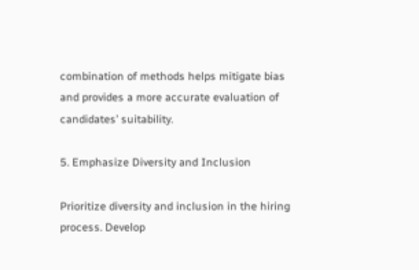combination of methods helps mitigate bias and provides a more accurate evaluation of candidates’ suitability.

5. Emphasize Diversity and Inclusion

Prioritize diversity and inclusion in the hiring process. Develop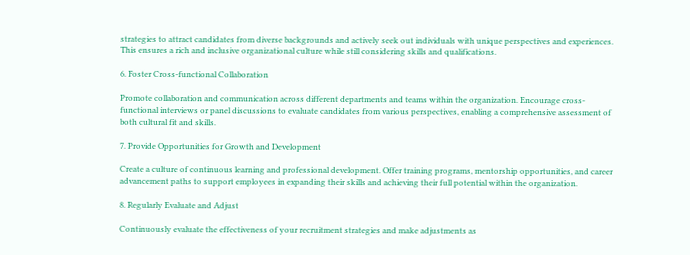strategies to attract candidates from diverse backgrounds and actively seek out individuals with unique perspectives and experiences. This ensures a rich and inclusive organizational culture while still considering skills and qualifications.

6. Foster Cross-functional Collaboration

Promote collaboration and communication across different departments and teams within the organization. Encourage cross-functional interviews or panel discussions to evaluate candidates from various perspectives, enabling a comprehensive assessment of both cultural fit and skills.

7. Provide Opportunities for Growth and Development

Create a culture of continuous learning and professional development. Offer training programs, mentorship opportunities, and career advancement paths to support employees in expanding their skills and achieving their full potential within the organization.

8. Regularly Evaluate and Adjust

Continuously evaluate the effectiveness of your recruitment strategies and make adjustments as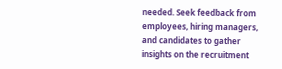needed. Seek feedback from employees, hiring managers, and candidates to gather insights on the recruitment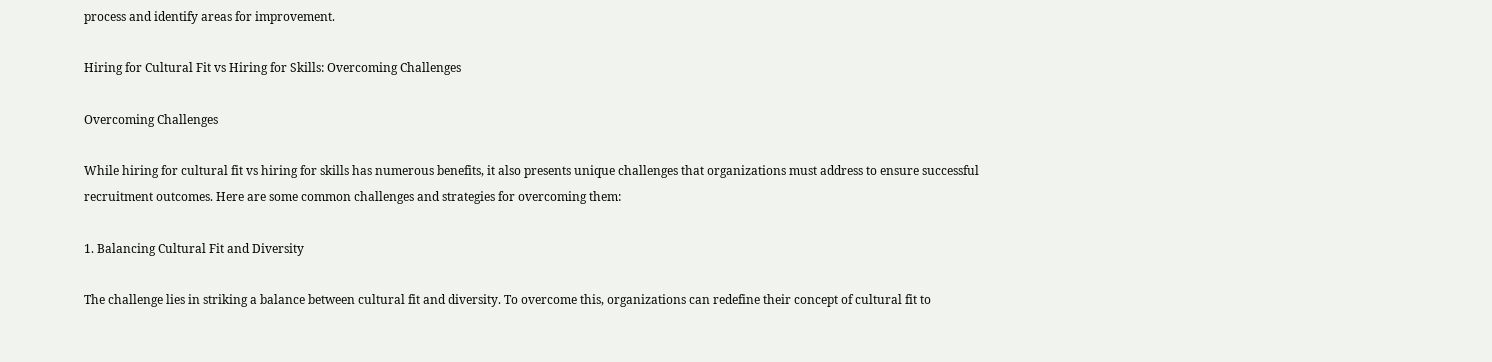process and identify areas for improvement.

Hiring for Cultural Fit vs Hiring for Skills: Overcoming Challenges

Overcoming Challenges

While hiring for cultural fit vs hiring for skills has numerous benefits, it also presents unique challenges that organizations must address to ensure successful recruitment outcomes. Here are some common challenges and strategies for overcoming them:

1. Balancing Cultural Fit and Diversity

The challenge lies in striking a balance between cultural fit and diversity. To overcome this, organizations can redefine their concept of cultural fit to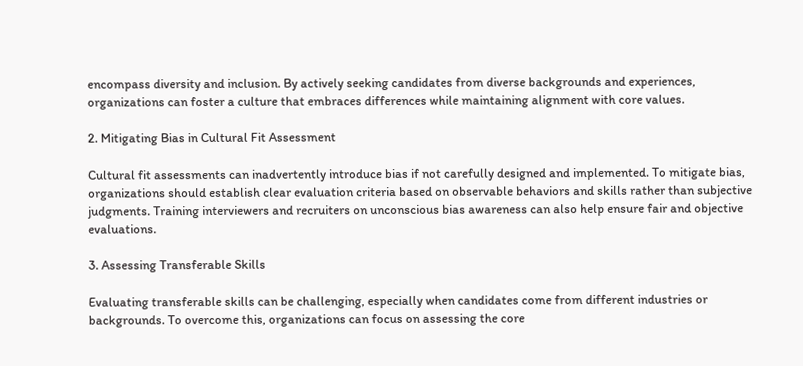encompass diversity and inclusion. By actively seeking candidates from diverse backgrounds and experiences, organizations can foster a culture that embraces differences while maintaining alignment with core values.

2. Mitigating Bias in Cultural Fit Assessment

Cultural fit assessments can inadvertently introduce bias if not carefully designed and implemented. To mitigate bias, organizations should establish clear evaluation criteria based on observable behaviors and skills rather than subjective judgments. Training interviewers and recruiters on unconscious bias awareness can also help ensure fair and objective evaluations.

3. Assessing Transferable Skills

Evaluating transferable skills can be challenging, especially when candidates come from different industries or backgrounds. To overcome this, organizations can focus on assessing the core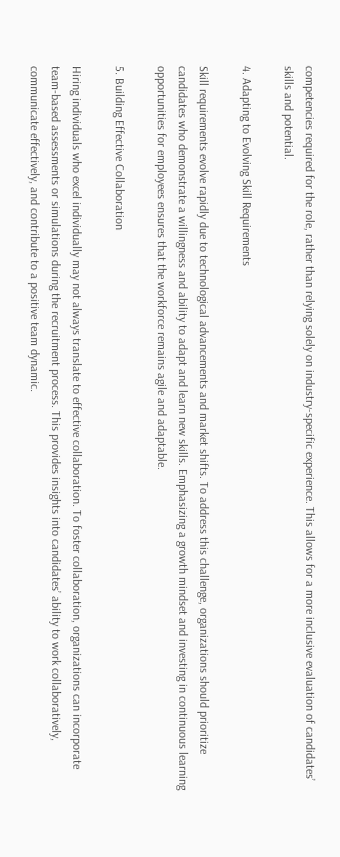competencies required for the role, rather than relying solely on industry-specific experience. This allows for a more inclusive evaluation of candidates’ skills and potential.

4. Adapting to Evolving Skill Requirements

Skill requirements evolve rapidly due to technological advancements and market shifts. To address this challenge, organizations should prioritize candidates who demonstrate a willingness and ability to adapt and learn new skills. Emphasizing a growth mindset and investing in continuous learning opportunities for employees ensures that the workforce remains agile and adaptable.

5. Building Effective Collaboration

Hiring individuals who excel individually may not always translate to effective collaboration. To foster collaboration, organizations can incorporate team-based assessments or simulations during the recruitment process. This provides insights into candidates’ ability to work collaboratively, communicate effectively, and contribute to a positive team dynamic.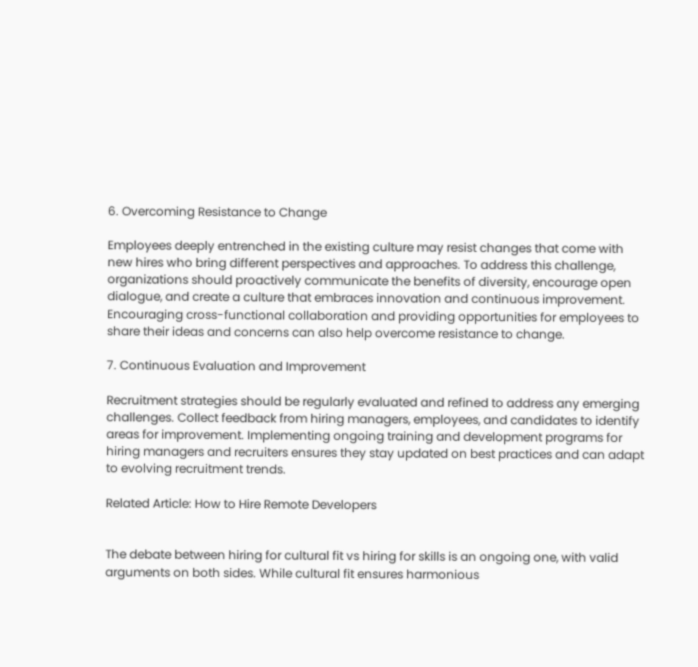6. Overcoming Resistance to Change

Employees deeply entrenched in the existing culture may resist changes that come with new hires who bring different perspectives and approaches. To address this challenge, organizations should proactively communicate the benefits of diversity, encourage open dialogue, and create a culture that embraces innovation and continuous improvement. Encouraging cross-functional collaboration and providing opportunities for employees to share their ideas and concerns can also help overcome resistance to change.

7. Continuous Evaluation and Improvement

Recruitment strategies should be regularly evaluated and refined to address any emerging challenges. Collect feedback from hiring managers, employees, and candidates to identify areas for improvement. Implementing ongoing training and development programs for hiring managers and recruiters ensures they stay updated on best practices and can adapt to evolving recruitment trends.

Related Article: How to Hire Remote Developers


The debate between hiring for cultural fit vs hiring for skills is an ongoing one, with valid arguments on both sides. While cultural fit ensures harmonious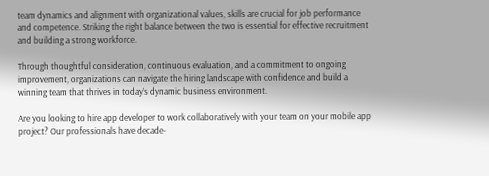team dynamics and alignment with organizational values, skills are crucial for job performance and competence. Striking the right balance between the two is essential for effective recruitment and building a strong workforce.

Through thoughtful consideration, continuous evaluation, and a commitment to ongoing improvement, organizations can navigate the hiring landscape with confidence and build a winning team that thrives in today’s dynamic business environment.

Are you looking to hire app developer to work collaboratively with your team on your mobile app project? Our professionals have decade-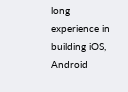long experience in building iOS, Android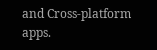and Cross-platform apps.